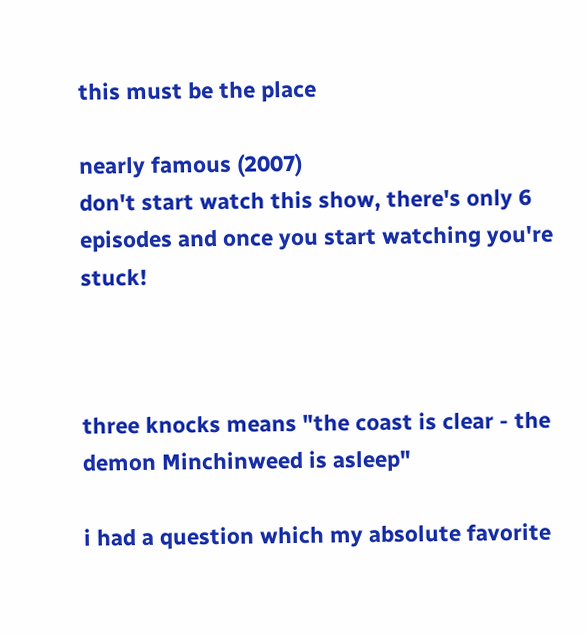this must be the place

nearly famous (2007)
don't start watch this show, there's only 6 episodes and once you start watching you're stuck!



three knocks means "the coast is clear - the demon Minchinweed is asleep"

i had a question which my absolute favorite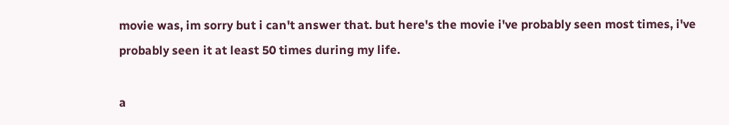movie was, im sorry but i can't answer that. but here's the movie i've probably seen most times, i've probably seen it at least 50 times during my life.

a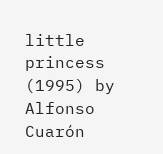little princess (1995) by Alfonso Cuarón